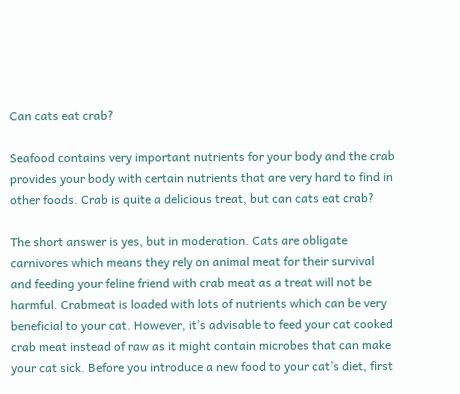Can cats eat crab?

Seafood contains very important nutrients for your body and the crab provides your body with certain nutrients that are very hard to find in other foods. Crab is quite a delicious treat, but can cats eat crab?

The short answer is yes, but in moderation. Cats are obligate carnivores which means they rely on animal meat for their survival and feeding your feline friend with crab meat as a treat will not be harmful. Crabmeat is loaded with lots of nutrients which can be very beneficial to your cat. However, it’s advisable to feed your cat cooked crab meat instead of raw as it might contain microbes that can make your cat sick. Before you introduce a new food to your cat’s diet, first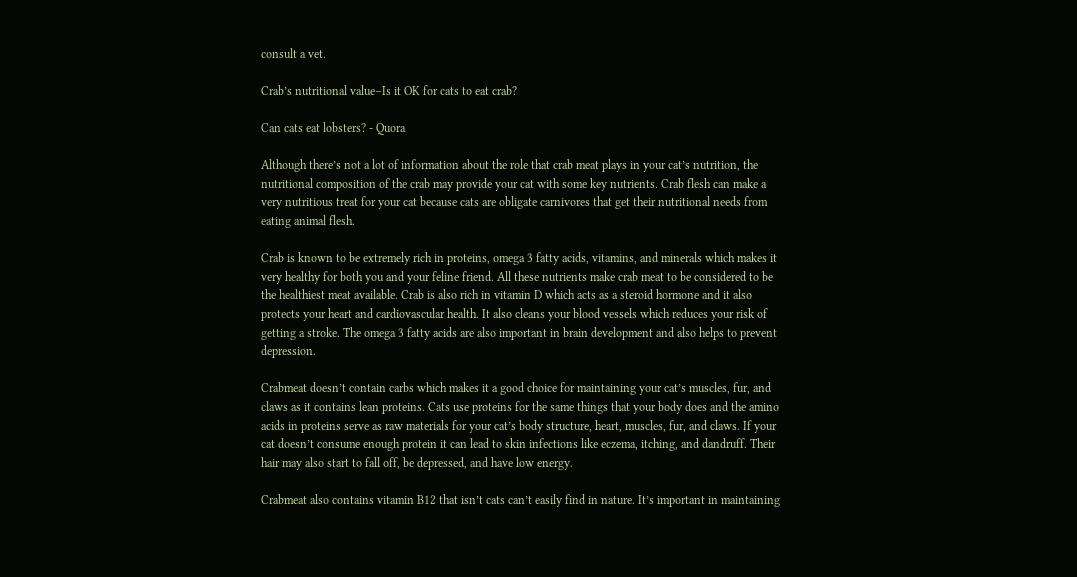consult a vet.

Crab’s nutritional value–Is it OK for cats to eat crab?

Can cats eat lobsters? - Quora

Although there’s not a lot of information about the role that crab meat plays in your cat’s nutrition, the nutritional composition of the crab may provide your cat with some key nutrients. Crab flesh can make a very nutritious treat for your cat because cats are obligate carnivores that get their nutritional needs from eating animal flesh.

Crab is known to be extremely rich in proteins, omega 3 fatty acids, vitamins, and minerals which makes it very healthy for both you and your feline friend. All these nutrients make crab meat to be considered to be the healthiest meat available. Crab is also rich in vitamin D which acts as a steroid hormone and it also protects your heart and cardiovascular health. It also cleans your blood vessels which reduces your risk of getting a stroke. The omega 3 fatty acids are also important in brain development and also helps to prevent depression.

Crabmeat doesn’t contain carbs which makes it a good choice for maintaining your cat’s muscles, fur, and claws as it contains lean proteins. Cats use proteins for the same things that your body does and the amino acids in proteins serve as raw materials for your cat’s body structure, heart, muscles, fur, and claws. If your cat doesn’t consume enough protein it can lead to skin infections like eczema, itching, and dandruff. Their hair may also start to fall off, be depressed, and have low energy.

Crabmeat also contains vitamin B12 that isn’t cats can’t easily find in nature. It’s important in maintaining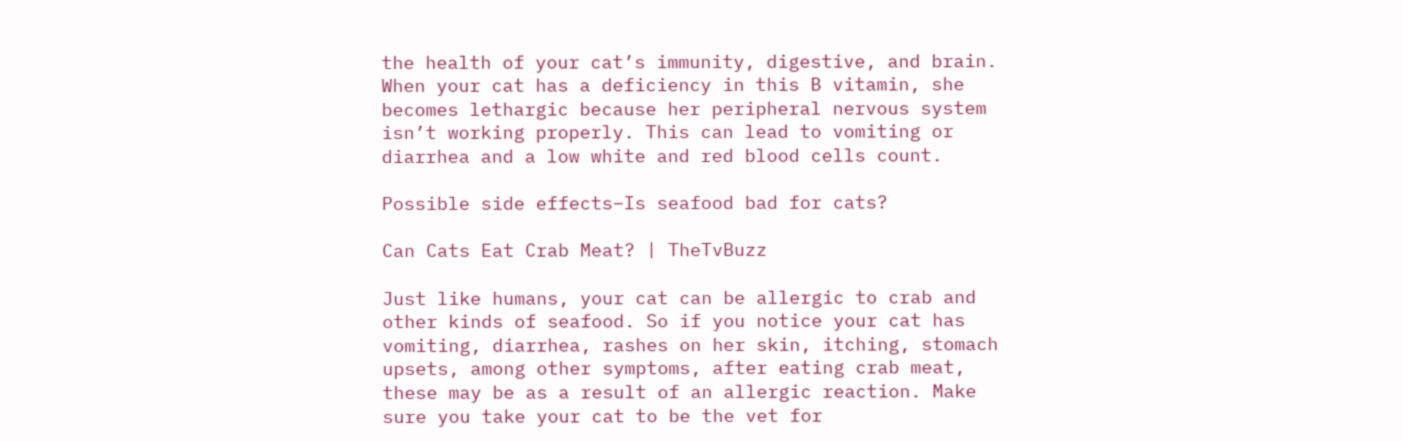the health of your cat’s immunity, digestive, and brain. When your cat has a deficiency in this B vitamin, she becomes lethargic because her peripheral nervous system isn’t working properly. This can lead to vomiting or diarrhea and a low white and red blood cells count.

Possible side effects–Is seafood bad for cats?

Can Cats Eat Crab Meat? | TheTvBuzz

Just like humans, your cat can be allergic to crab and other kinds of seafood. So if you notice your cat has vomiting, diarrhea, rashes on her skin, itching, stomach upsets, among other symptoms, after eating crab meat, these may be as a result of an allergic reaction. Make sure you take your cat to be the vet for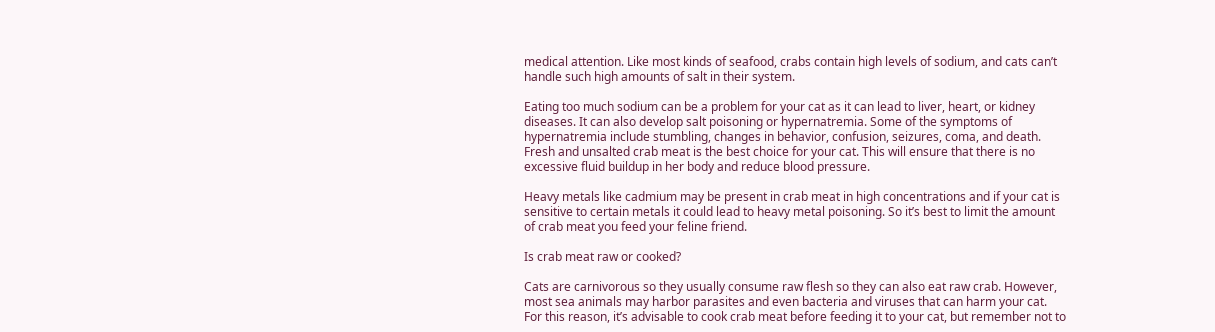medical attention. Like most kinds of seafood, crabs contain high levels of sodium, and cats can’t handle such high amounts of salt in their system.

Eating too much sodium can be a problem for your cat as it can lead to liver, heart, or kidney diseases. It can also develop salt poisoning or hypernatremia. Some of the symptoms of hypernatremia include stumbling, changes in behavior, confusion, seizures, coma, and death. Fresh and unsalted crab meat is the best choice for your cat. This will ensure that there is no excessive fluid buildup in her body and reduce blood pressure.

Heavy metals like cadmium may be present in crab meat in high concentrations and if your cat is sensitive to certain metals it could lead to heavy metal poisoning. So it’s best to limit the amount of crab meat you feed your feline friend.

Is crab meat raw or cooked?

Cats are carnivorous so they usually consume raw flesh so they can also eat raw crab. However, most sea animals may harbor parasites and even bacteria and viruses that can harm your cat. For this reason, it’s advisable to cook crab meat before feeding it to your cat, but remember not to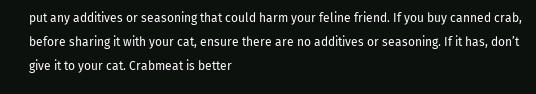put any additives or seasoning that could harm your feline friend. If you buy canned crab, before sharing it with your cat, ensure there are no additives or seasoning. If it has, don’t give it to your cat. Crabmeat is better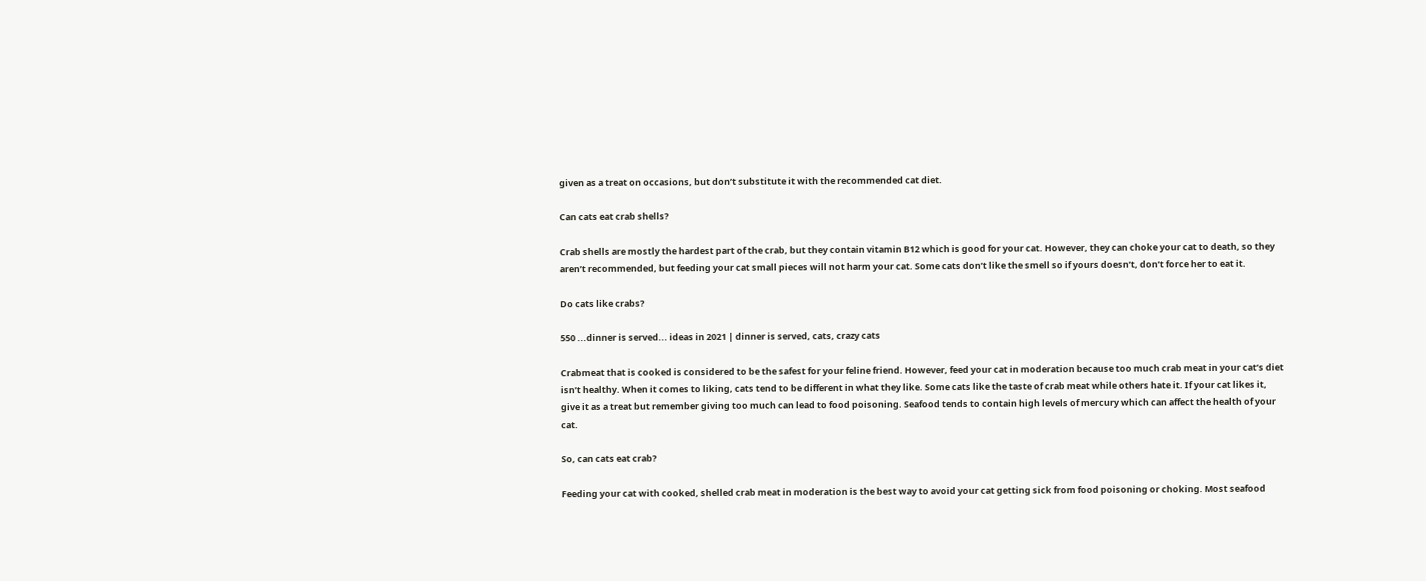given as a treat on occasions, but don’t substitute it with the recommended cat diet.

Can cats eat crab shells?

Crab shells are mostly the hardest part of the crab, but they contain vitamin B12 which is good for your cat. However, they can choke your cat to death, so they aren’t recommended, but feeding your cat small pieces will not harm your cat. Some cats don’t like the smell so if yours doesn’t, don’t force her to eat it.

Do cats like crabs?

550 ...dinner is served... ideas in 2021 | dinner is served, cats, crazy cats

Crabmeat that is cooked is considered to be the safest for your feline friend. However, feed your cat in moderation because too much crab meat in your cat’s diet isn’t healthy. When it comes to liking, cats tend to be different in what they like. Some cats like the taste of crab meat while others hate it. If your cat likes it, give it as a treat but remember giving too much can lead to food poisoning. Seafood tends to contain high levels of mercury which can affect the health of your cat.

So, can cats eat crab?

Feeding your cat with cooked, shelled crab meat in moderation is the best way to avoid your cat getting sick from food poisoning or choking. Most seafood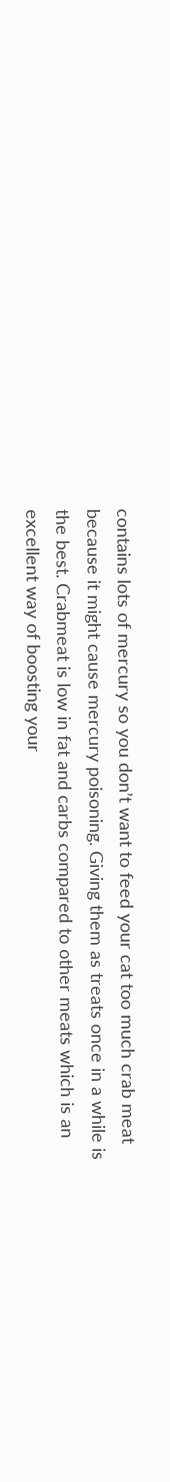contains lots of mercury so you don’t want to feed your cat too much crab meat because it might cause mercury poisoning. Giving them as treats once in a while is the best. Crabmeat is low in fat and carbs compared to other meats which is an excellent way of boosting your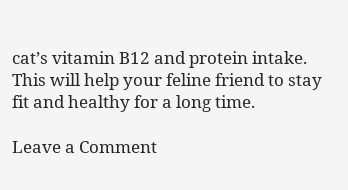cat’s vitamin B12 and protein intake. This will help your feline friend to stay fit and healthy for a long time.

Leave a Comment